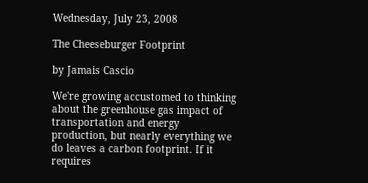Wednesday, July 23, 2008

The Cheeseburger Footprint

by Jamais Cascio

We're growing accustomed to thinking about the greenhouse gas impact of transportation and energy production, but nearly everything we do leaves a carbon footprint. If it requires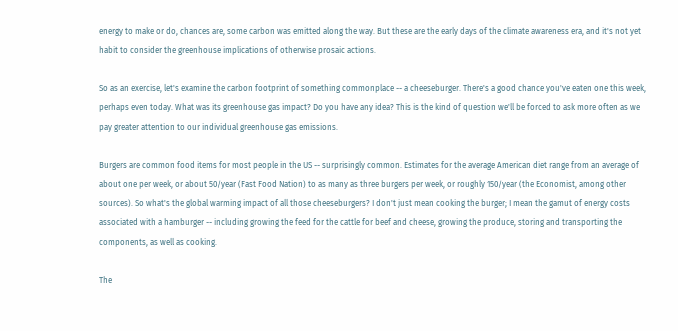energy to make or do, chances are, some carbon was emitted along the way. But these are the early days of the climate awareness era, and it's not yet habit to consider the greenhouse implications of otherwise prosaic actions.

So as an exercise, let's examine the carbon footprint of something commonplace -- a cheeseburger. There's a good chance you've eaten one this week, perhaps even today. What was its greenhouse gas impact? Do you have any idea? This is the kind of question we'll be forced to ask more often as we pay greater attention to our individual greenhouse gas emissions.

Burgers are common food items for most people in the US -- surprisingly common. Estimates for the average American diet range from an average of about one per week, or about 50/year (Fast Food Nation) to as many as three burgers per week, or roughly 150/year (the Economist, among other sources). So what's the global warming impact of all those cheeseburgers? I don't just mean cooking the burger; I mean the gamut of energy costs associated with a hamburger -- including growing the feed for the cattle for beef and cheese, growing the produce, storing and transporting the components, as well as cooking.

The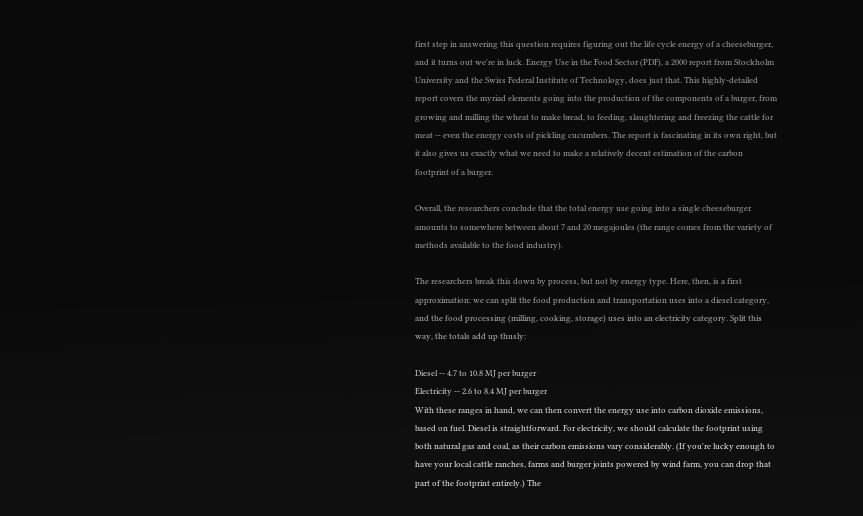first step in answering this question requires figuring out the life cycle energy of a cheeseburger, and it turns out we're in luck. Energy Use in the Food Sector (PDF), a 2000 report from Stockholm University and the Swiss Federal Institute of Technology, does just that. This highly-detailed report covers the myriad elements going into the production of the components of a burger, from growing and milling the wheat to make bread, to feeding, slaughtering and freezing the cattle for meat -- even the energy costs of pickling cucumbers. The report is fascinating in its own right, but it also gives us exactly what we need to make a relatively decent estimation of the carbon footprint of a burger.

Overall, the researchers conclude that the total energy use going into a single cheeseburger amounts to somewhere between about 7 and 20 megajoules (the range comes from the variety of methods available to the food industry).

The researchers break this down by process, but not by energy type. Here, then, is a first approximation: we can split the food production and transportation uses into a diesel category, and the food processing (milling, cooking, storage) uses into an electricity category. Split this way, the totals add up thusly:

Diesel -- 4.7 to 10.8 MJ per burger
Electricity -- 2.6 to 8.4 MJ per burger
With these ranges in hand, we can then convert the energy use into carbon dioxide emissions, based on fuel. Diesel is straightforward. For electricity, we should calculate the footprint using both natural gas and coal, as their carbon emissions vary considerably. (If you're lucky enough to have your local cattle ranches, farms and burger joints powered by wind farm, you can drop that part of the footprint entirely.) The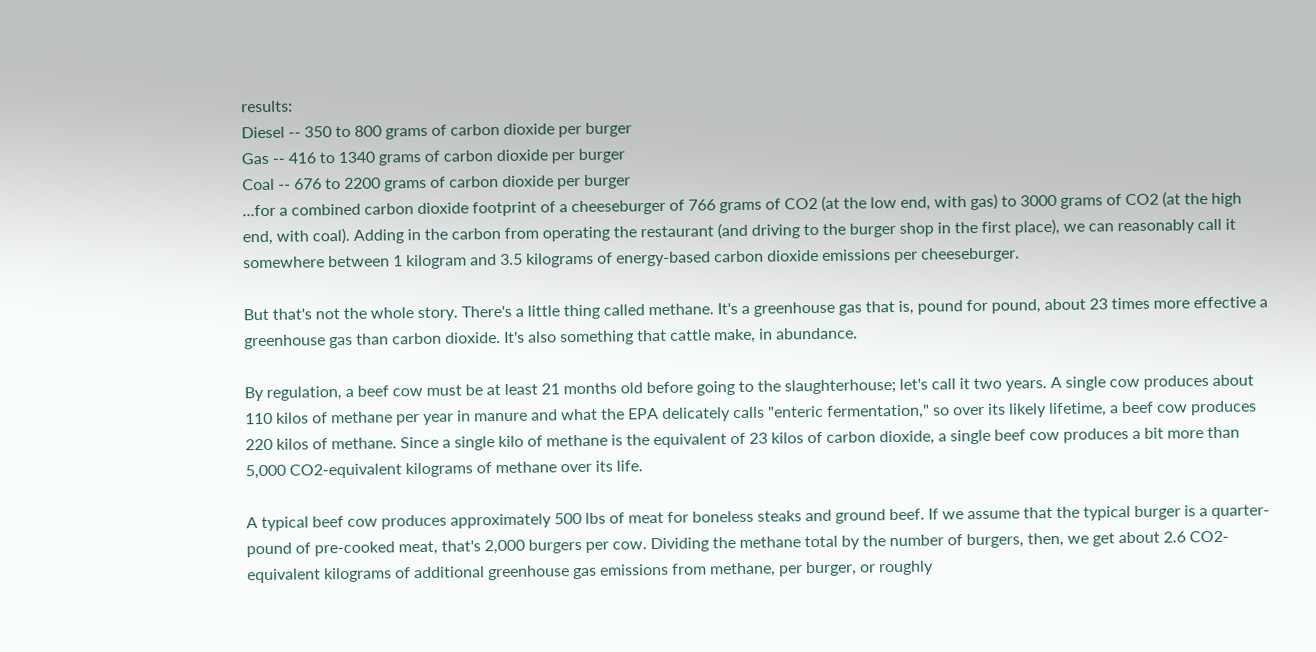results:
Diesel -- 350 to 800 grams of carbon dioxide per burger
Gas -- 416 to 1340 grams of carbon dioxide per burger
Coal -- 676 to 2200 grams of carbon dioxide per burger
...for a combined carbon dioxide footprint of a cheeseburger of 766 grams of CO2 (at the low end, with gas) to 3000 grams of CO2 (at the high end, with coal). Adding in the carbon from operating the restaurant (and driving to the burger shop in the first place), we can reasonably call it somewhere between 1 kilogram and 3.5 kilograms of energy-based carbon dioxide emissions per cheeseburger.

But that's not the whole story. There's a little thing called methane. It's a greenhouse gas that is, pound for pound, about 23 times more effective a greenhouse gas than carbon dioxide. It's also something that cattle make, in abundance.

By regulation, a beef cow must be at least 21 months old before going to the slaughterhouse; let's call it two years. A single cow produces about 110 kilos of methane per year in manure and what the EPA delicately calls "enteric fermentation," so over its likely lifetime, a beef cow produces 220 kilos of methane. Since a single kilo of methane is the equivalent of 23 kilos of carbon dioxide, a single beef cow produces a bit more than 5,000 CO2-equivalent kilograms of methane over its life.

A typical beef cow produces approximately 500 lbs of meat for boneless steaks and ground beef. If we assume that the typical burger is a quarter-pound of pre-cooked meat, that's 2,000 burgers per cow. Dividing the methane total by the number of burgers, then, we get about 2.6 CO2-equivalent kilograms of additional greenhouse gas emissions from methane, per burger, or roughly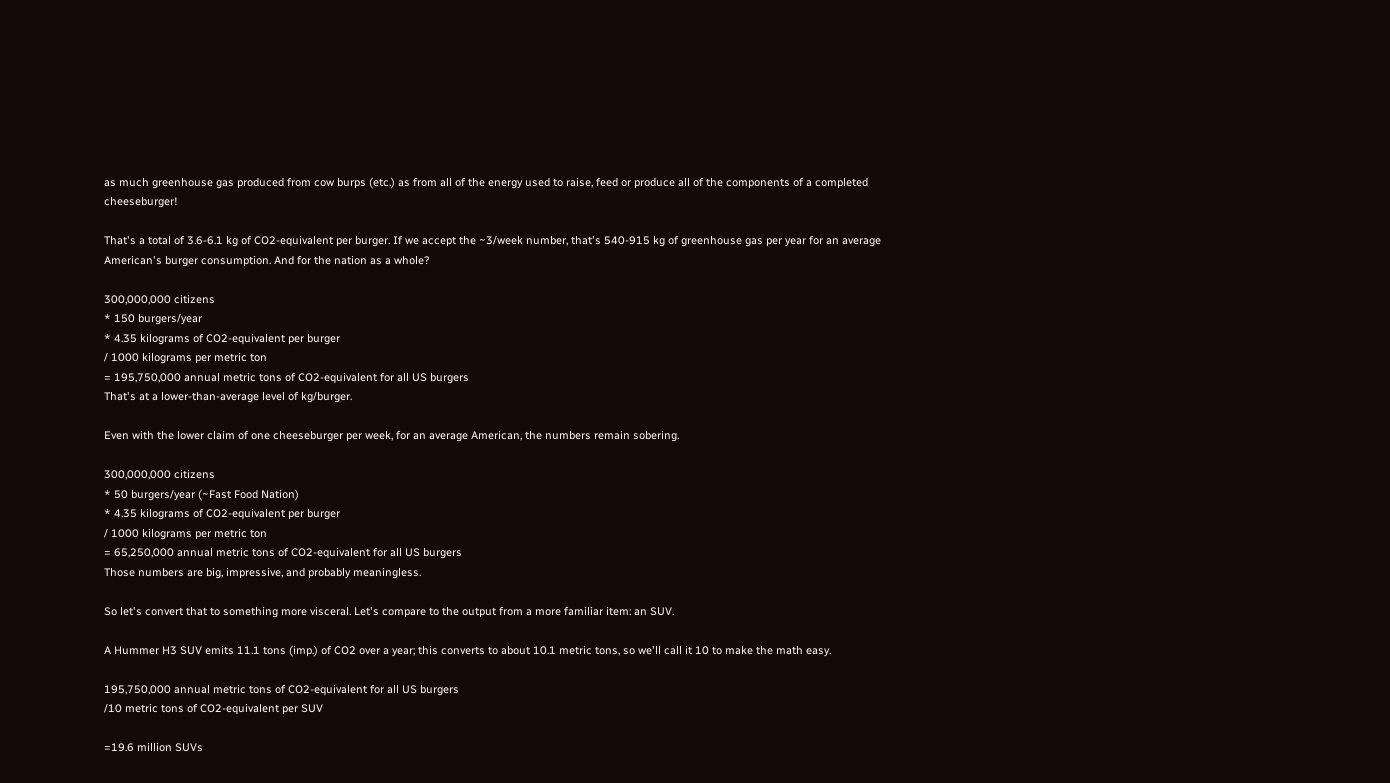as much greenhouse gas produced from cow burps (etc.) as from all of the energy used to raise, feed or produce all of the components of a completed cheeseburger!

That's a total of 3.6-6.1 kg of CO2-equivalent per burger. If we accept the ~3/week number, that's 540-915 kg of greenhouse gas per year for an average American's burger consumption. And for the nation as a whole?

300,000,000 citizens
* 150 burgers/year
* 4.35 kilograms of CO2-equivalent per burger
/ 1000 kilograms per metric ton
= 195,750,000 annual metric tons of CO2-equivalent for all US burgers
That's at a lower-than-average level of kg/burger.

Even with the lower claim of one cheeseburger per week, for an average American, the numbers remain sobering.

300,000,000 citizens
* 50 burgers/year (~Fast Food Nation)
* 4.35 kilograms of CO2-equivalent per burger
/ 1000 kilograms per metric ton
= 65,250,000 annual metric tons of CO2-equivalent for all US burgers
Those numbers are big, impressive, and probably meaningless.

So let's convert that to something more visceral. Let's compare to the output from a more familiar item: an SUV.

A Hummer H3 SUV emits 11.1 tons (imp.) of CO2 over a year; this converts to about 10.1 metric tons, so we'll call it 10 to make the math easy.

195,750,000 annual metric tons of CO2-equivalent for all US burgers
/10 metric tons of CO2-equivalent per SUV

=19.6 million SUVs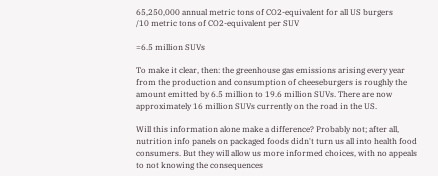65,250,000 annual metric tons of CO2-equivalent for all US burgers
/10 metric tons of CO2-equivalent per SUV

=6.5 million SUVs

To make it clear, then: the greenhouse gas emissions arising every year from the production and consumption of cheeseburgers is roughly the amount emitted by 6.5 million to 19.6 million SUVs. There are now approximately 16 million SUVs currently on the road in the US.

Will this information alone make a difference? Probably not; after all, nutrition info panels on packaged foods didn't turn us all into health food consumers. But they will allow us more informed choices, with no appeals to not knowing the consequences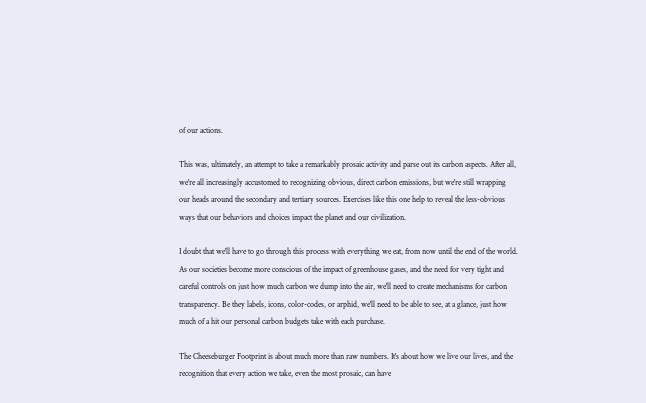of our actions.

This was, ultimately, an attempt to take a remarkably prosaic activity and parse out its carbon aspects. After all, we're all increasingly accustomed to recognizing obvious, direct carbon emissions, but we're still wrapping our heads around the secondary and tertiary sources. Exercises like this one help to reveal the less-obvious ways that our behaviors and choices impact the planet and our civilization.

I doubt that we'll have to go through this process with everything we eat, from now until the end of the world. As our societies become more conscious of the impact of greenhouse gases, and the need for very tight and careful controls on just how much carbon we dump into the air, we'll need to create mechanisms for carbon transparency. Be they labels, icons, color-codes, or arphid, we'll need to be able to see, at a glance, just how much of a hit our personal carbon budgets take with each purchase.

The Cheeseburger Footprint is about much more than raw numbers. It's about how we live our lives, and the recognition that every action we take, even the most prosaic, can have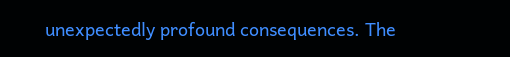unexpectedly profound consequences. The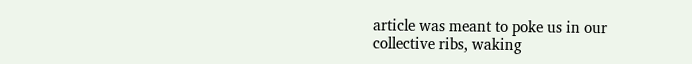article was meant to poke us in our collective ribs, waking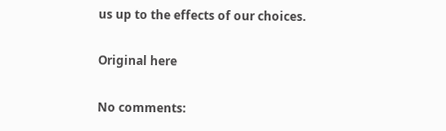us up to the effects of our choices.

Original here

No comments: